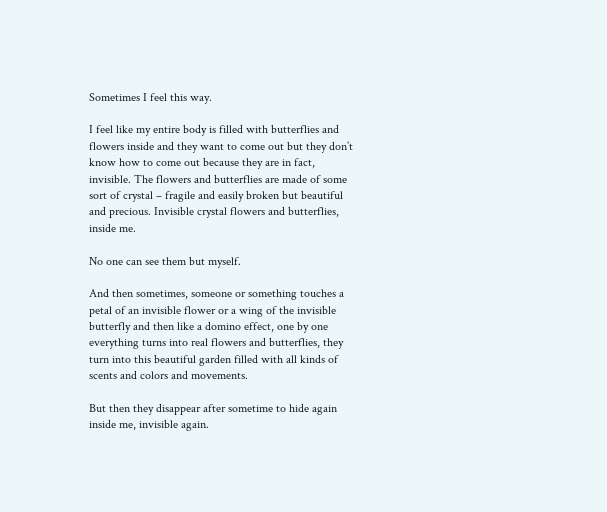Sometimes I feel this way.

I feel like my entire body is filled with butterflies and flowers inside and they want to come out but they don’t know how to come out because they are in fact, invisible. The flowers and butterflies are made of some sort of crystal – fragile and easily broken but beautiful and precious. Invisible crystal flowers and butterflies, inside me.

No one can see them but myself.

And then sometimes, someone or something touches a petal of an invisible flower or a wing of the invisible butterfly and then like a domino effect, one by one everything turns into real flowers and butterflies, they turn into this beautiful garden filled with all kinds of scents and colors and movements.

But then they disappear after sometime to hide again inside me, invisible again.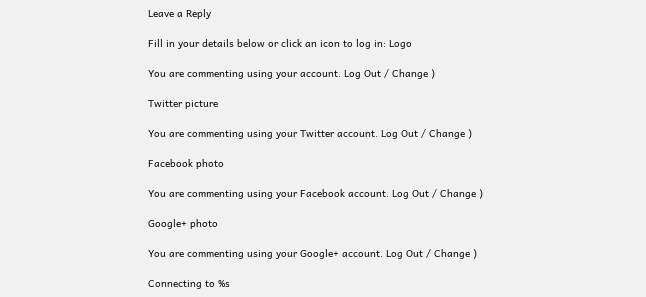Leave a Reply

Fill in your details below or click an icon to log in: Logo

You are commenting using your account. Log Out / Change )

Twitter picture

You are commenting using your Twitter account. Log Out / Change )

Facebook photo

You are commenting using your Facebook account. Log Out / Change )

Google+ photo

You are commenting using your Google+ account. Log Out / Change )

Connecting to %s